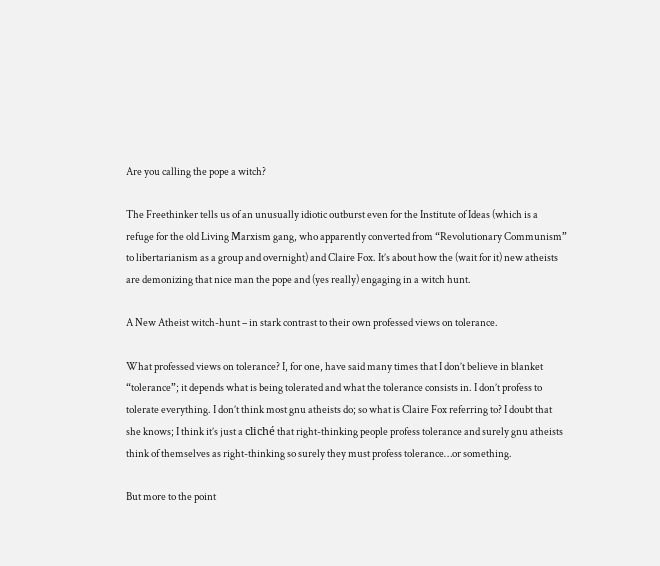Are you calling the pope a witch?

The Freethinker tells us of an unusually idiotic outburst even for the Institute of Ideas (which is a refuge for the old Living Marxism gang, who apparently converted from “Revolutionary Communism” to libertarianism as a group and overnight) and Claire Fox. It’s about how the (wait for it) new atheists are demonizing that nice man the pope and (yes really) engaging in a witch hunt.

A New Atheist witch-hunt – in stark contrast to their own professed views on tolerance.

What professed views on tolerance? I, for one, have said many times that I don’t believe in blanket “tolerance”; it depends what is being tolerated and what the tolerance consists in. I don’t profess to tolerate everything. I don’t think most gnu atheists do; so what is Claire Fox referring to? I doubt that she knows; I think it’s just a cliché that right-thinking people profess tolerance and surely gnu atheists think of themselves as right-thinking so surely they must profess tolerance…or something.

But more to the point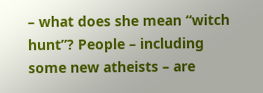– what does she mean “witch hunt”? People – including some new atheists – are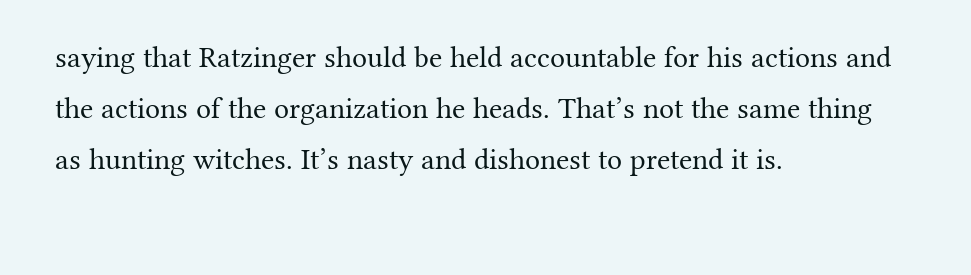saying that Ratzinger should be held accountable for his actions and the actions of the organization he heads. That’s not the same thing as hunting witches. It’s nasty and dishonest to pretend it is.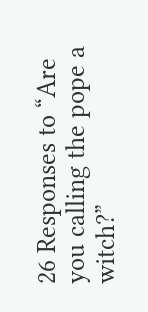26 Responses to “Are you calling the pope a witch?”